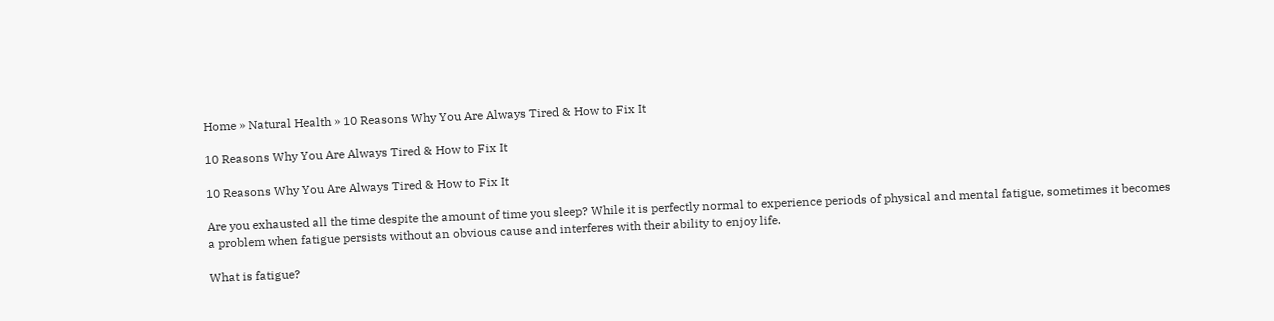Home » Natural Health » 10 Reasons Why You Are Always Tired & How to Fix It

10 Reasons Why You Are Always Tired & How to Fix It

10 Reasons Why You Are Always Tired & How to Fix It

Are you exhausted all the time despite the amount of time you sleep? While it is perfectly normal to experience periods of physical and mental fatigue, sometimes it becomes a problem when fatigue persists without an obvious cause and interferes with their ability to enjoy life.

What is fatigue?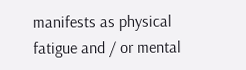manifests as physical fatigue and / or mental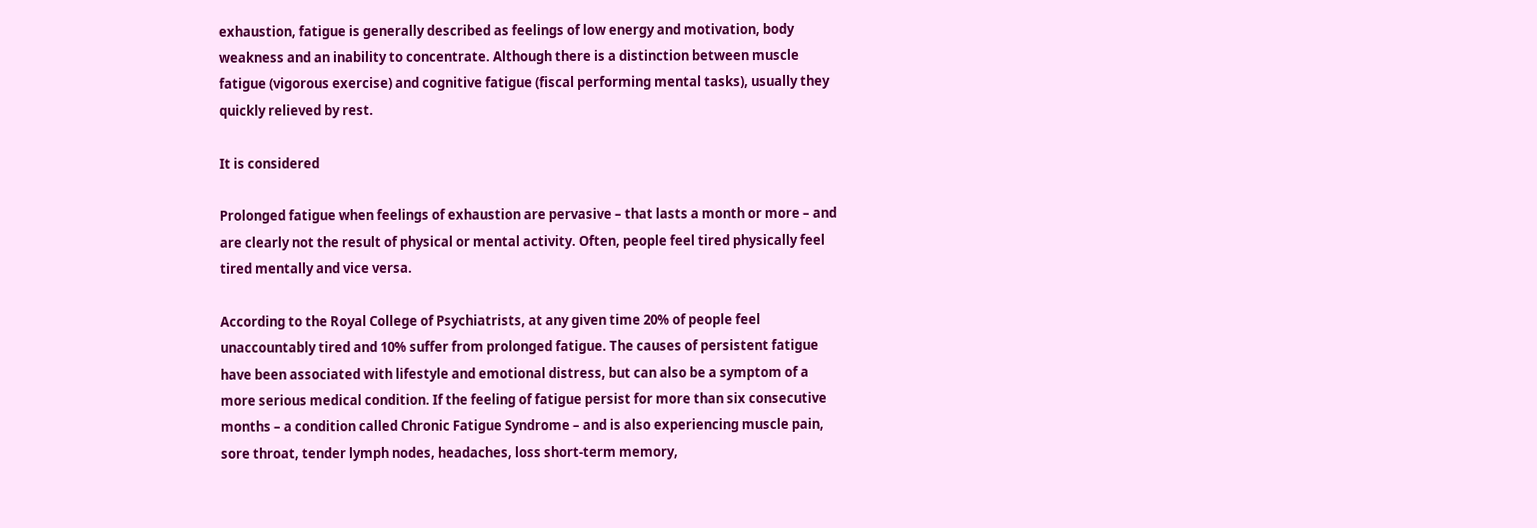exhaustion, fatigue is generally described as feelings of low energy and motivation, body weakness and an inability to concentrate. Although there is a distinction between muscle fatigue (vigorous exercise) and cognitive fatigue (fiscal performing mental tasks), usually they quickly relieved by rest.

It is considered

Prolonged fatigue when feelings of exhaustion are pervasive – that lasts a month or more – and are clearly not the result of physical or mental activity. Often, people feel tired physically feel tired mentally and vice versa.

According to the Royal College of Psychiatrists, at any given time 20% of people feel unaccountably tired and 10% suffer from prolonged fatigue. The causes of persistent fatigue have been associated with lifestyle and emotional distress, but can also be a symptom of a more serious medical condition. If the feeling of fatigue persist for more than six consecutive months – a condition called Chronic Fatigue Syndrome – and is also experiencing muscle pain, sore throat, tender lymph nodes, headaches, loss short-term memory,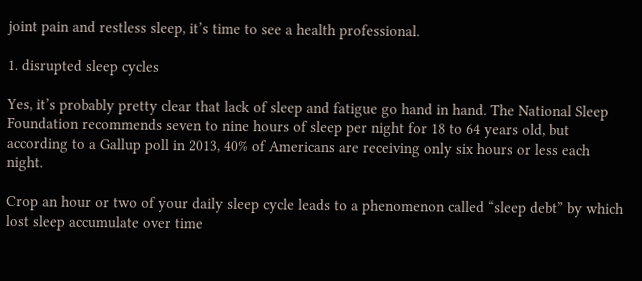joint pain and restless sleep, it’s time to see a health professional.

1. disrupted sleep cycles

Yes, it’s probably pretty clear that lack of sleep and fatigue go hand in hand. The National Sleep Foundation recommends seven to nine hours of sleep per night for 18 to 64 years old, but according to a Gallup poll in 2013, 40% of Americans are receiving only six hours or less each night.

Crop an hour or two of your daily sleep cycle leads to a phenomenon called “sleep debt” by which lost sleep accumulate over time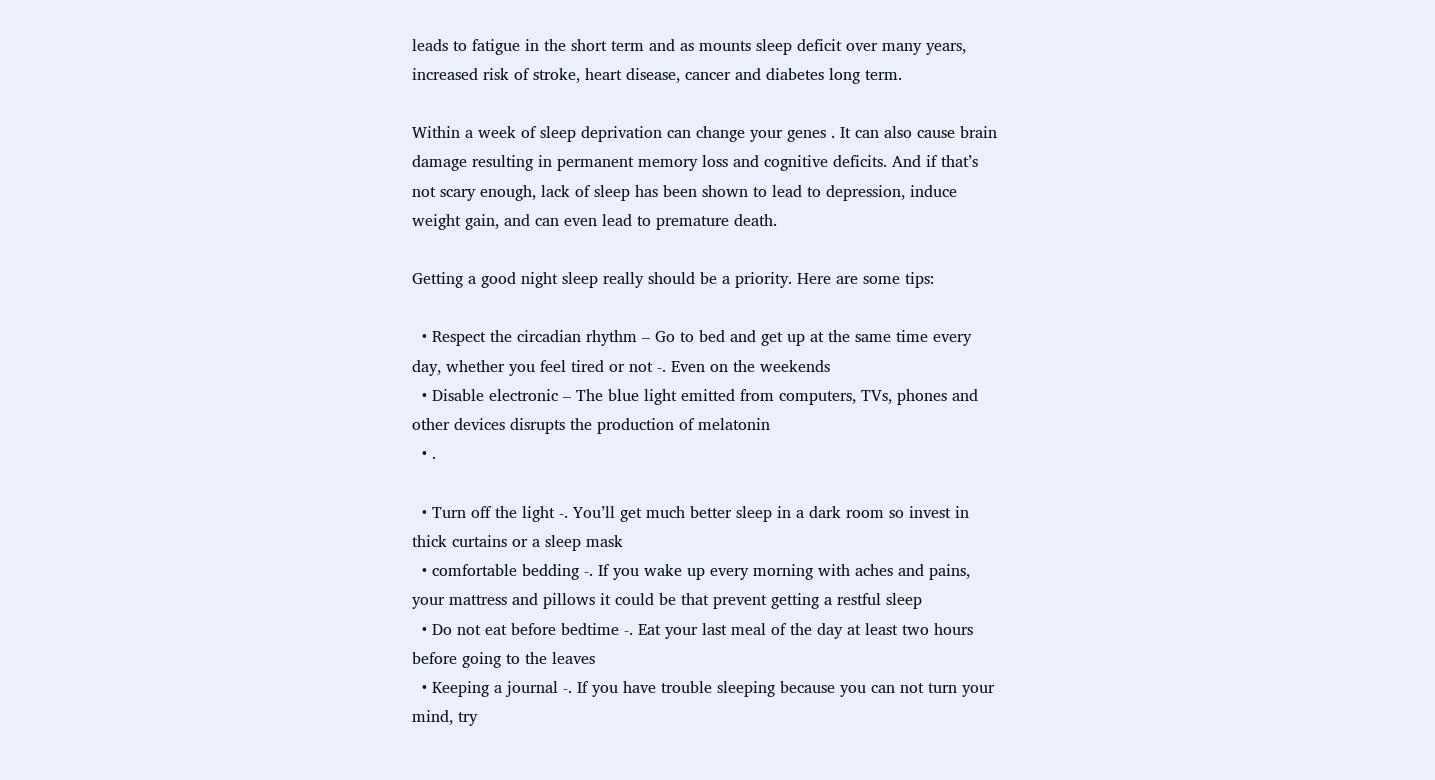leads to fatigue in the short term and as mounts sleep deficit over many years, increased risk of stroke, heart disease, cancer and diabetes long term.

Within a week of sleep deprivation can change your genes . It can also cause brain damage resulting in permanent memory loss and cognitive deficits. And if that’s not scary enough, lack of sleep has been shown to lead to depression, induce weight gain, and can even lead to premature death.

Getting a good night sleep really should be a priority. Here are some tips:

  • Respect the circadian rhythm – Go to bed and get up at the same time every day, whether you feel tired or not -. Even on the weekends
  • Disable electronic – The blue light emitted from computers, TVs, phones and other devices disrupts the production of melatonin
  • .

  • Turn off the light -. You’ll get much better sleep in a dark room so invest in thick curtains or a sleep mask
  • comfortable bedding -. If you wake up every morning with aches and pains, your mattress and pillows it could be that prevent getting a restful sleep
  • Do not eat before bedtime -. Eat your last meal of the day at least two hours before going to the leaves
  • Keeping a journal -. If you have trouble sleeping because you can not turn your mind, try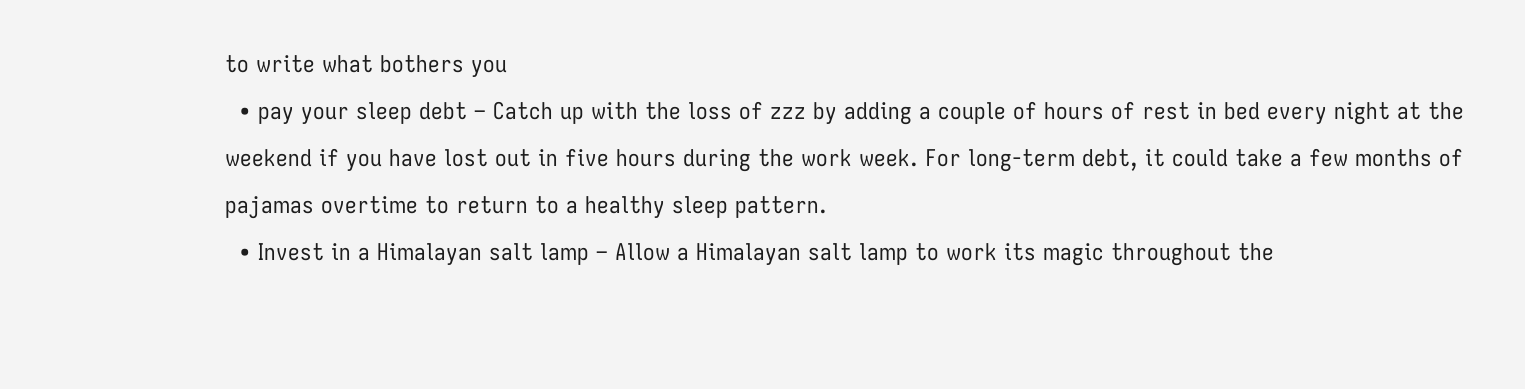to write what bothers you
  • pay your sleep debt – Catch up with the loss of zzz by adding a couple of hours of rest in bed every night at the weekend if you have lost out in five hours during the work week. For long-term debt, it could take a few months of pajamas overtime to return to a healthy sleep pattern.
  • Invest in a Himalayan salt lamp – Allow a Himalayan salt lamp to work its magic throughout the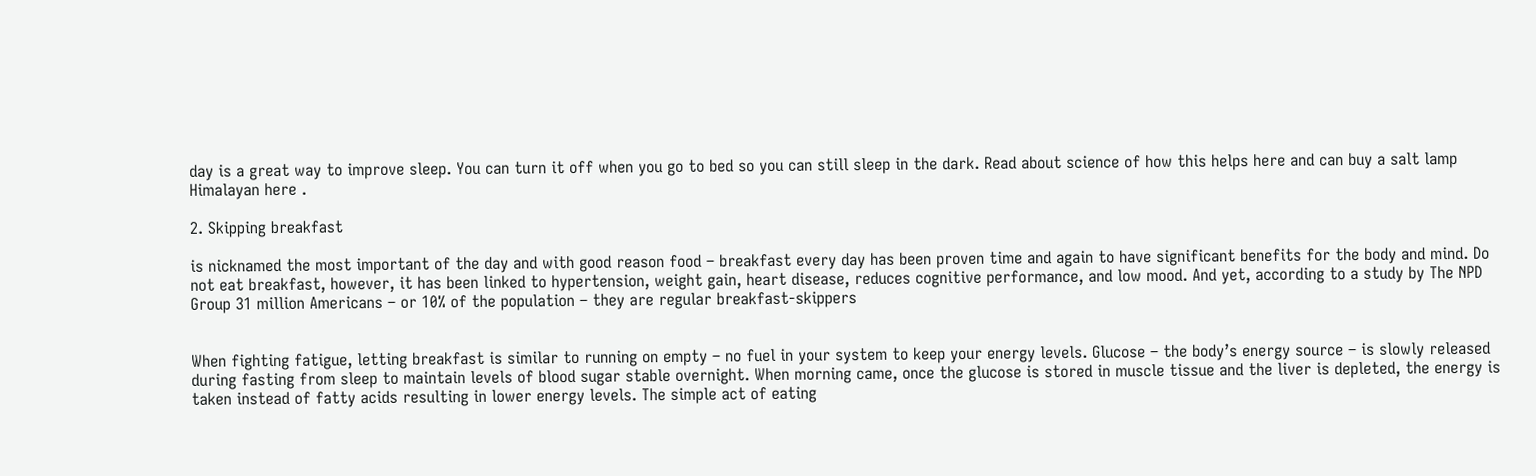day is a great way to improve sleep. You can turn it off when you go to bed so you can still sleep in the dark. Read about science of how this helps here and can buy a salt lamp Himalayan here .

2. Skipping breakfast

is nicknamed the most important of the day and with good reason food – breakfast every day has been proven time and again to have significant benefits for the body and mind. Do not eat breakfast, however, it has been linked to hypertension, weight gain, heart disease, reduces cognitive performance, and low mood. And yet, according to a study by The NPD Group 31 million Americans – or 10% of the population – they are regular breakfast-skippers


When fighting fatigue, letting breakfast is similar to running on empty – no fuel in your system to keep your energy levels. Glucose – the body’s energy source – is slowly released during fasting from sleep to maintain levels of blood sugar stable overnight. When morning came, once the glucose is stored in muscle tissue and the liver is depleted, the energy is taken instead of fatty acids resulting in lower energy levels. The simple act of eating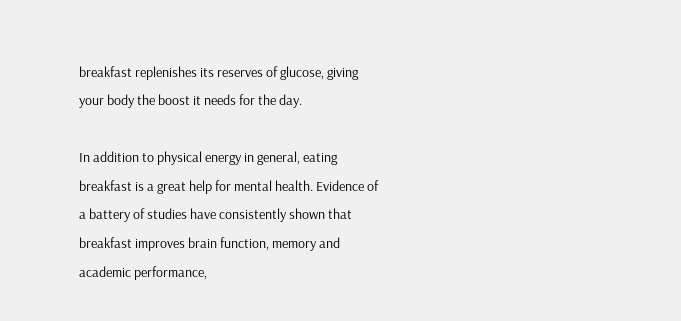breakfast replenishes its reserves of glucose, giving your body the boost it needs for the day.

In addition to physical energy in general, eating breakfast is a great help for mental health. Evidence of a battery of studies have consistently shown that breakfast improves brain function, memory and academic performance,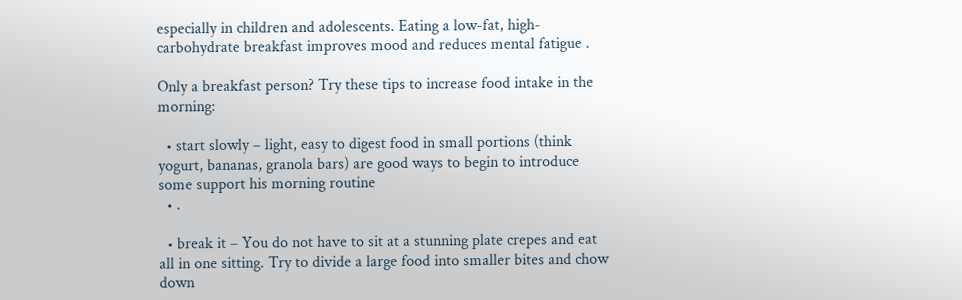especially in children and adolescents. Eating a low-fat, high-carbohydrate breakfast improves mood and reduces mental fatigue .

Only a breakfast person? Try these tips to increase food intake in the morning:

  • start slowly – light, easy to digest food in small portions (think yogurt, bananas, granola bars) are good ways to begin to introduce some support his morning routine
  • .

  • break it – You do not have to sit at a stunning plate crepes and eat all in one sitting. Try to divide a large food into smaller bites and chow down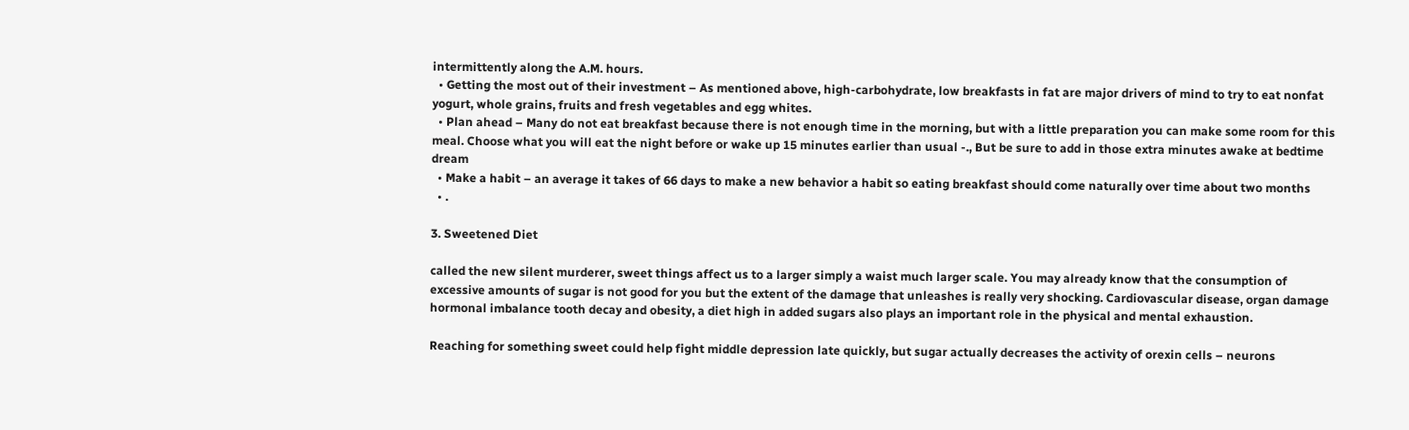intermittently along the A.M. hours.
  • Getting the most out of their investment – As mentioned above, high-carbohydrate, low breakfasts in fat are major drivers of mind to try to eat nonfat yogurt, whole grains, fruits and fresh vegetables and egg whites.
  • Plan ahead – Many do not eat breakfast because there is not enough time in the morning, but with a little preparation you can make some room for this meal. Choose what you will eat the night before or wake up 15 minutes earlier than usual -., But be sure to add in those extra minutes awake at bedtime dream
  • Make a habit – an average it takes of 66 days to make a new behavior a habit so eating breakfast should come naturally over time about two months
  • .

3. Sweetened Diet

called the new silent murderer, sweet things affect us to a larger simply a waist much larger scale. You may already know that the consumption of excessive amounts of sugar is not good for you but the extent of the damage that unleashes is really very shocking. Cardiovascular disease, organ damage hormonal imbalance tooth decay and obesity, a diet high in added sugars also plays an important role in the physical and mental exhaustion.

Reaching for something sweet could help fight middle depression late quickly, but sugar actually decreases the activity of orexin cells – neurons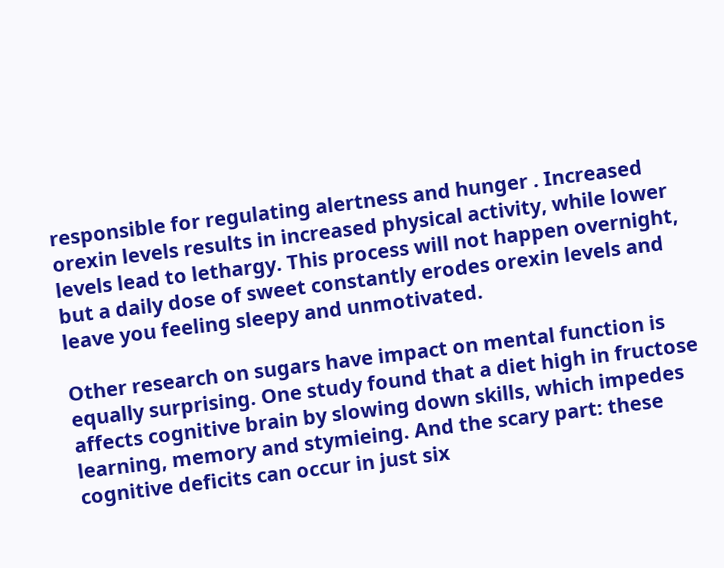responsible for regulating alertness and hunger . Increased orexin levels results in increased physical activity, while lower levels lead to lethargy. This process will not happen overnight, but a daily dose of sweet constantly erodes orexin levels and leave you feeling sleepy and unmotivated.

Other research on sugars have impact on mental function is equally surprising. One study found that a diet high in fructose affects cognitive brain by slowing down skills, which impedes learning, memory and stymieing. And the scary part: these cognitive deficits can occur in just six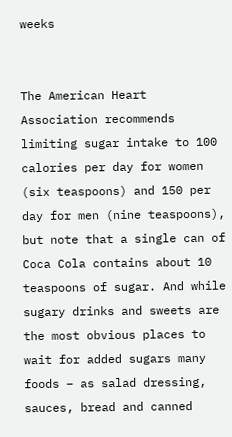weeks


The American Heart Association recommends limiting sugar intake to 100 calories per day for women (six teaspoons) and 150 per day for men (nine teaspoons), but note that a single can of Coca Cola contains about 10 teaspoons of sugar. And while sugary drinks and sweets are the most obvious places to wait for added sugars many foods – as salad dressing, sauces, bread and canned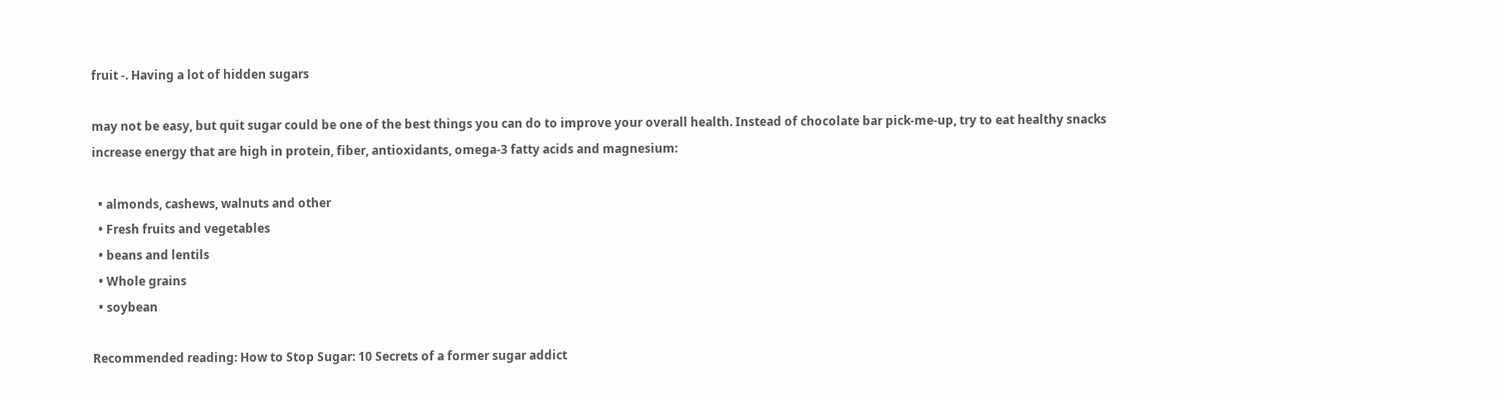fruit -. Having a lot of hidden sugars

may not be easy, but quit sugar could be one of the best things you can do to improve your overall health. Instead of chocolate bar pick-me-up, try to eat healthy snacks increase energy that are high in protein, fiber, antioxidants, omega-3 fatty acids and magnesium:

  • almonds, cashews, walnuts and other
  • Fresh fruits and vegetables
  • beans and lentils
  • Whole grains
  • soybean

Recommended reading: How to Stop Sugar: 10 Secrets of a former sugar addict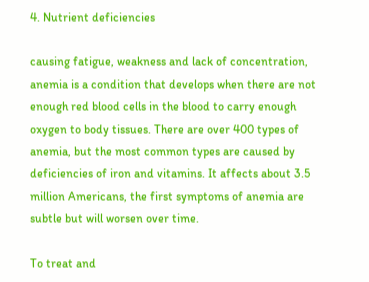4. Nutrient deficiencies

causing fatigue, weakness and lack of concentration, anemia is a condition that develops when there are not enough red blood cells in the blood to carry enough oxygen to body tissues. There are over 400 types of anemia, but the most common types are caused by deficiencies of iron and vitamins. It affects about 3.5 million Americans, the first symptoms of anemia are subtle but will worsen over time.

To treat and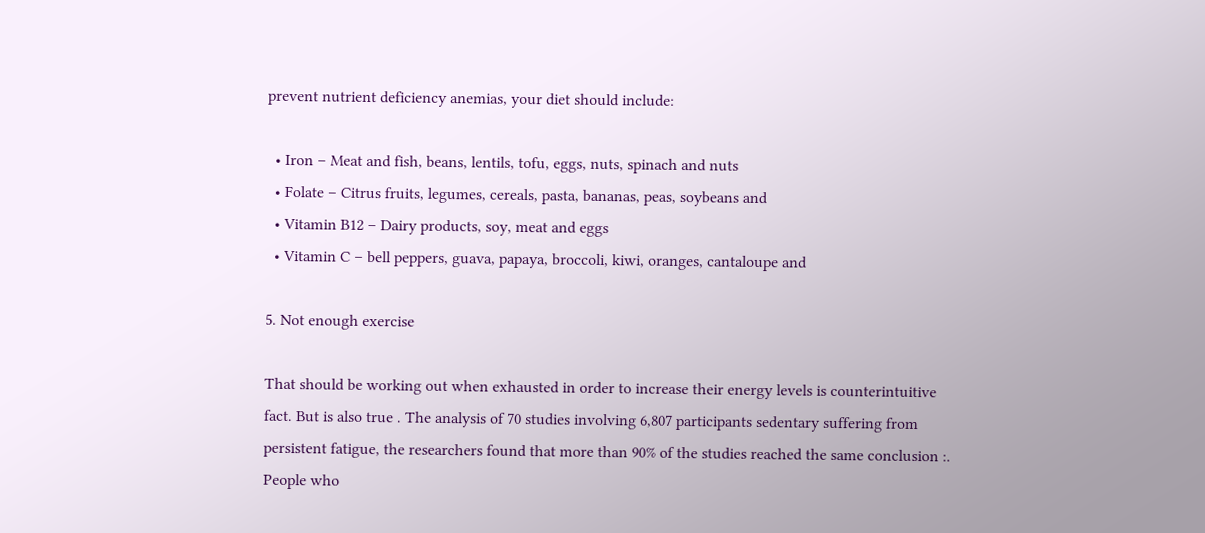prevent nutrient deficiency anemias, your diet should include:

  • Iron – Meat and fish, beans, lentils, tofu, eggs, nuts, spinach and nuts
  • Folate – Citrus fruits, legumes, cereals, pasta, bananas, peas, soybeans and
  • Vitamin B12 – Dairy products, soy, meat and eggs
  • Vitamin C – bell peppers, guava, papaya, broccoli, kiwi, oranges, cantaloupe and

5. Not enough exercise

That should be working out when exhausted in order to increase their energy levels is counterintuitive fact. But is also true . The analysis of 70 studies involving 6,807 participants sedentary suffering from persistent fatigue, the researchers found that more than 90% of the studies reached the same conclusion :. People who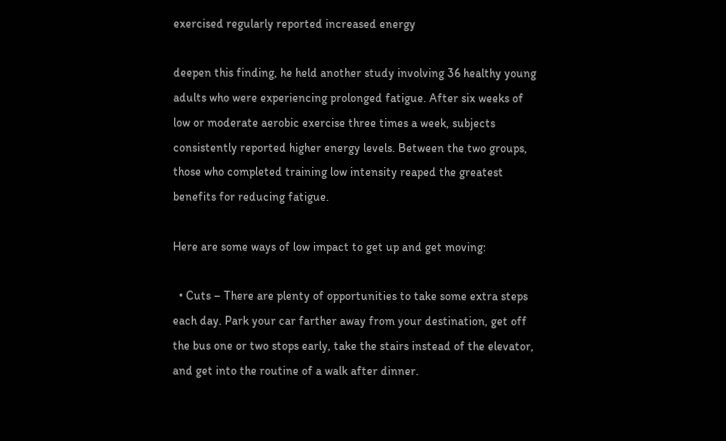exercised regularly reported increased energy

deepen this finding, he held another study involving 36 healthy young adults who were experiencing prolonged fatigue. After six weeks of low or moderate aerobic exercise three times a week, subjects consistently reported higher energy levels. Between the two groups, those who completed training low intensity reaped the greatest benefits for reducing fatigue.

Here are some ways of low impact to get up and get moving:

  • Cuts – There are plenty of opportunities to take some extra steps each day. Park your car farther away from your destination, get off the bus one or two stops early, take the stairs instead of the elevator, and get into the routine of a walk after dinner.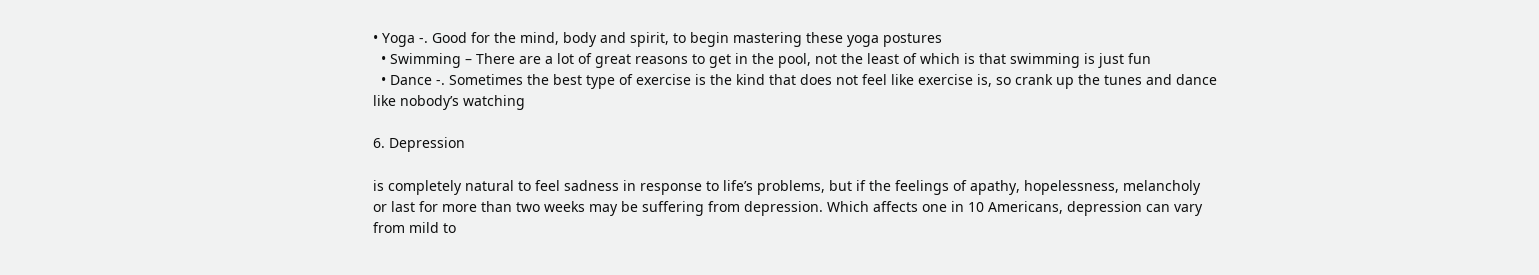• Yoga -. Good for the mind, body and spirit, to begin mastering these yoga postures
  • Swimming – There are a lot of great reasons to get in the pool, not the least of which is that swimming is just fun
  • Dance -. Sometimes the best type of exercise is the kind that does not feel like exercise is, so crank up the tunes and dance like nobody’s watching

6. Depression

is completely natural to feel sadness in response to life’s problems, but if the feelings of apathy, hopelessness, melancholy or last for more than two weeks may be suffering from depression. Which affects one in 10 Americans, depression can vary from mild to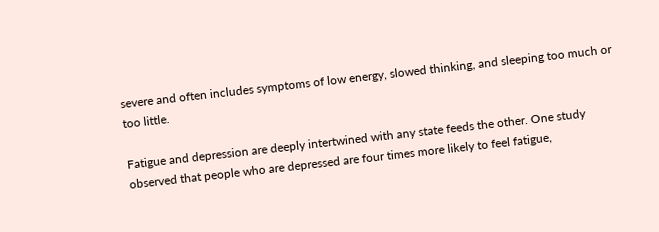severe and often includes symptoms of low energy, slowed thinking, and sleeping too much or too little.

Fatigue and depression are deeply intertwined with any state feeds the other. One study observed that people who are depressed are four times more likely to feel fatigue,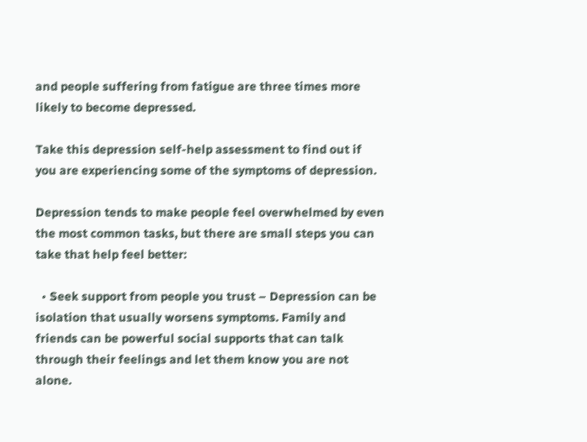and people suffering from fatigue are three times more likely to become depressed.

Take this depression self-help assessment to find out if you are experiencing some of the symptoms of depression.

Depression tends to make people feel overwhelmed by even the most common tasks, but there are small steps you can take that help feel better:

  • Seek support from people you trust – Depression can be isolation that usually worsens symptoms. Family and friends can be powerful social supports that can talk through their feelings and let them know you are not alone.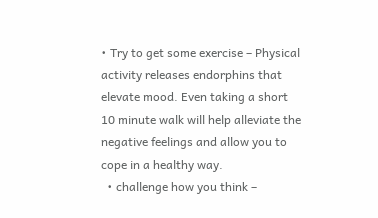• Try to get some exercise – Physical activity releases endorphins that elevate mood. Even taking a short 10 minute walk will help alleviate the negative feelings and allow you to cope in a healthy way.
  • challenge how you think –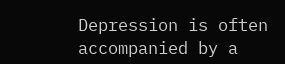Depression is often accompanied by a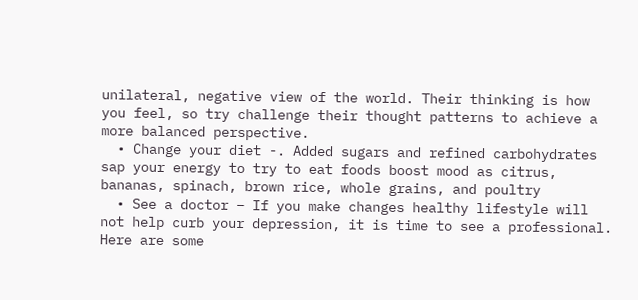unilateral, negative view of the world. Their thinking is how you feel, so try challenge their thought patterns to achieve a more balanced perspective.
  • Change your diet -. Added sugars and refined carbohydrates sap your energy to try to eat foods boost mood as citrus, bananas, spinach, brown rice, whole grains, and poultry
  • See a doctor – If you make changes healthy lifestyle will not help curb your depression, it is time to see a professional. Here are some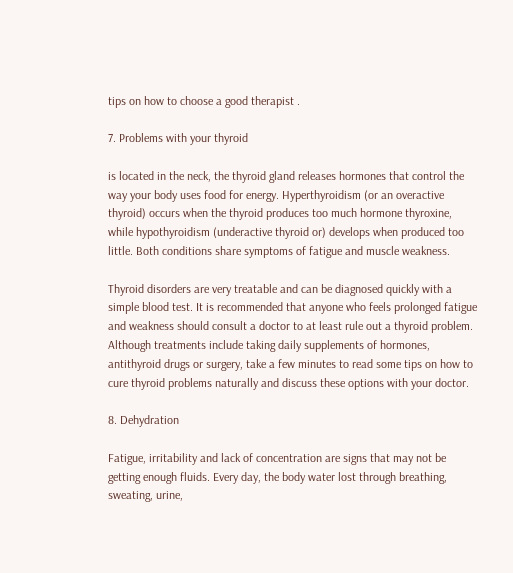tips on how to choose a good therapist .

7. Problems with your thyroid

is located in the neck, the thyroid gland releases hormones that control the way your body uses food for energy. Hyperthyroidism (or an overactive thyroid) occurs when the thyroid produces too much hormone thyroxine, while hypothyroidism (underactive thyroid or) develops when produced too little. Both conditions share symptoms of fatigue and muscle weakness.

Thyroid disorders are very treatable and can be diagnosed quickly with a simple blood test. It is recommended that anyone who feels prolonged fatigue and weakness should consult a doctor to at least rule out a thyroid problem. Although treatments include taking daily supplements of hormones, antithyroid drugs or surgery, take a few minutes to read some tips on how to cure thyroid problems naturally and discuss these options with your doctor.

8. Dehydration

Fatigue, irritability and lack of concentration are signs that may not be getting enough fluids. Every day, the body water lost through breathing, sweating, urine,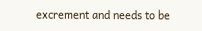excrement and needs to be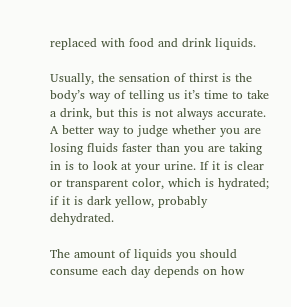replaced with food and drink liquids.

Usually, the sensation of thirst is the body’s way of telling us it’s time to take a drink, but this is not always accurate. A better way to judge whether you are losing fluids faster than you are taking in is to look at your urine. If it is clear or transparent color, which is hydrated; if it is dark yellow, probably dehydrated.

The amount of liquids you should consume each day depends on how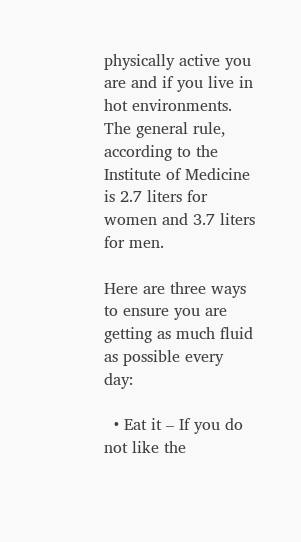physically active you are and if you live in hot environments. The general rule, according to the Institute of Medicine is 2.7 liters for women and 3.7 liters for men.

Here are three ways to ensure you are getting as much fluid as possible every day:

  • Eat it – If you do not like the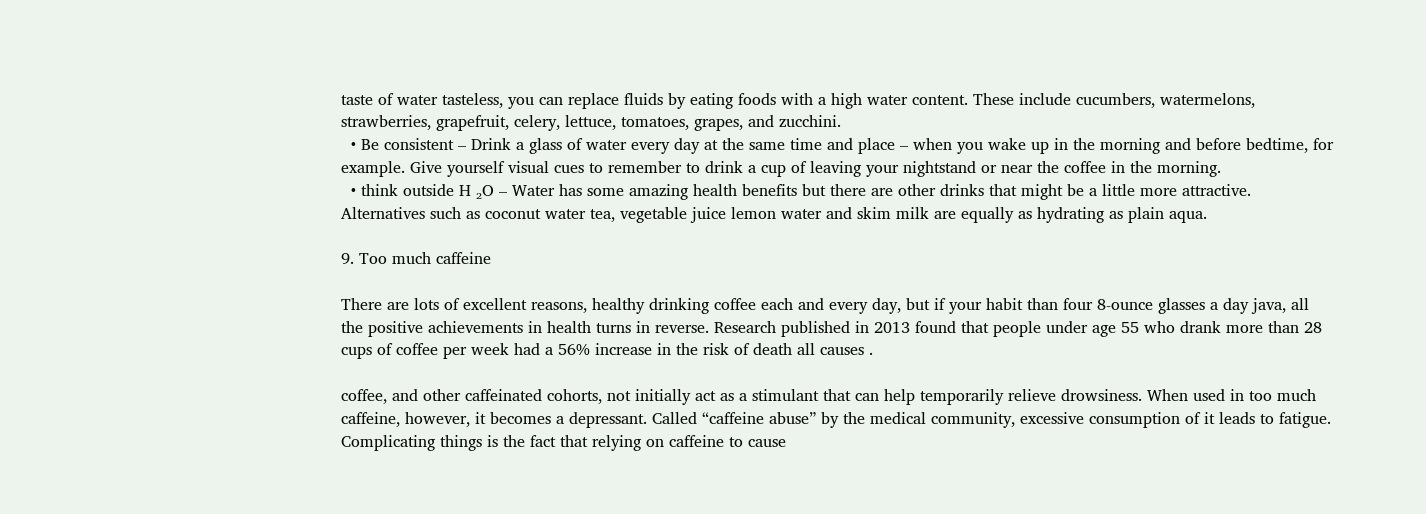taste of water tasteless, you can replace fluids by eating foods with a high water content. These include cucumbers, watermelons, strawberries, grapefruit, celery, lettuce, tomatoes, grapes, and zucchini.
  • Be consistent – Drink a glass of water every day at the same time and place – when you wake up in the morning and before bedtime, for example. Give yourself visual cues to remember to drink a cup of leaving your nightstand or near the coffee in the morning.
  • think outside H ₂O – Water has some amazing health benefits but there are other drinks that might be a little more attractive. Alternatives such as coconut water tea, vegetable juice lemon water and skim milk are equally as hydrating as plain aqua.

9. Too much caffeine

There are lots of excellent reasons, healthy drinking coffee each and every day, but if your habit than four 8-ounce glasses a day java, all the positive achievements in health turns in reverse. Research published in 2013 found that people under age 55 who drank more than 28 cups of coffee per week had a 56% increase in the risk of death all causes .

coffee, and other caffeinated cohorts, not initially act as a stimulant that can help temporarily relieve drowsiness. When used in too much caffeine, however, it becomes a depressant. Called “caffeine abuse” by the medical community, excessive consumption of it leads to fatigue. Complicating things is the fact that relying on caffeine to cause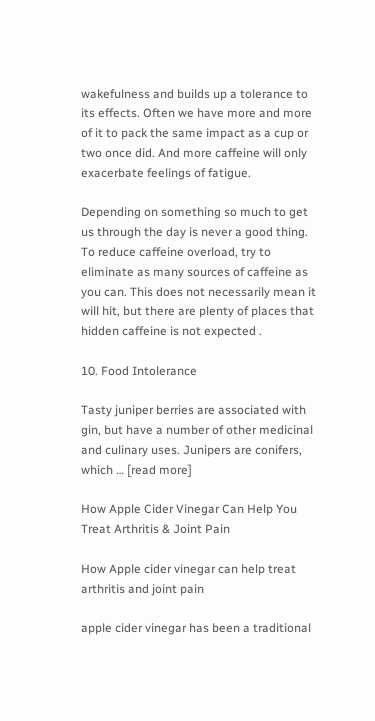wakefulness and builds up a tolerance to its effects. Often we have more and more of it to pack the same impact as a cup or two once did. And more caffeine will only exacerbate feelings of fatigue.

Depending on something so much to get us through the day is never a good thing. To reduce caffeine overload, try to eliminate as many sources of caffeine as you can. This does not necessarily mean it will hit, but there are plenty of places that hidden caffeine is not expected .

10. Food Intolerance

Tasty juniper berries are associated with gin, but have a number of other medicinal and culinary uses. Junipers are conifers, which … [read more]

How Apple Cider Vinegar Can Help You Treat Arthritis & Joint Pain

How Apple cider vinegar can help treat arthritis and joint pain

apple cider vinegar has been a traditional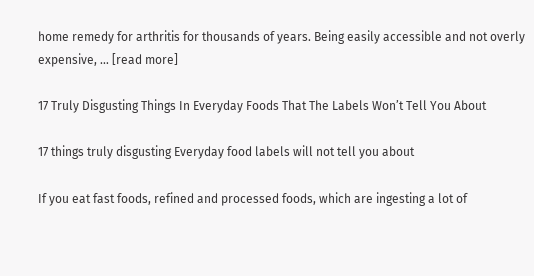home remedy for arthritis for thousands of years. Being easily accessible and not overly expensive, … [read more]

17 Truly Disgusting Things In Everyday Foods That The Labels Won’t Tell You About

17 things truly disgusting Everyday food labels will not tell you about

If you eat fast foods, refined and processed foods, which are ingesting a lot of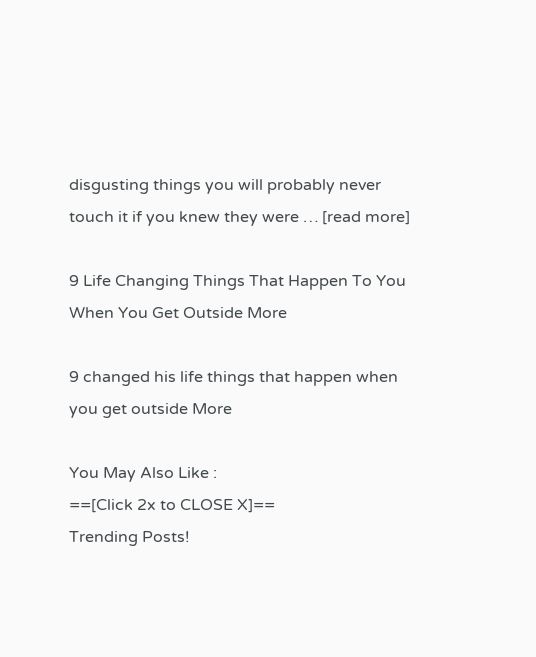disgusting things you will probably never touch it if you knew they were … [read more]

9 Life Changing Things That Happen To You When You Get Outside More

9 changed his life things that happen when you get outside More

You May Also Like :
==[Click 2x to CLOSE X]==
Trending Posts!